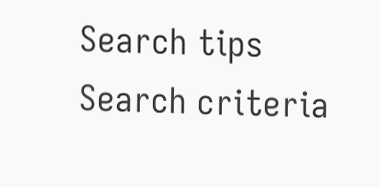Search tips
Search criteria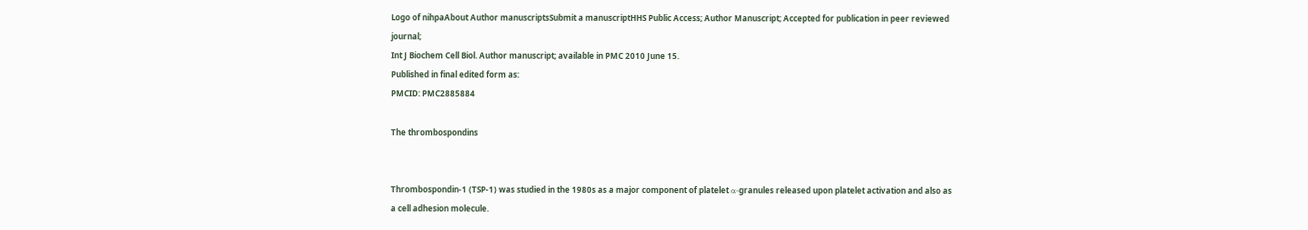Logo of nihpaAbout Author manuscriptsSubmit a manuscriptHHS Public Access; Author Manuscript; Accepted for publication in peer reviewed journal;
Int J Biochem Cell Biol. Author manuscript; available in PMC 2010 June 15.
Published in final edited form as:
PMCID: PMC2885884

The thrombospondins


Thrombospondin-1 (TSP-1) was studied in the 1980s as a major component of platelet α-granules released upon platelet activation and also as a cell adhesion molecule.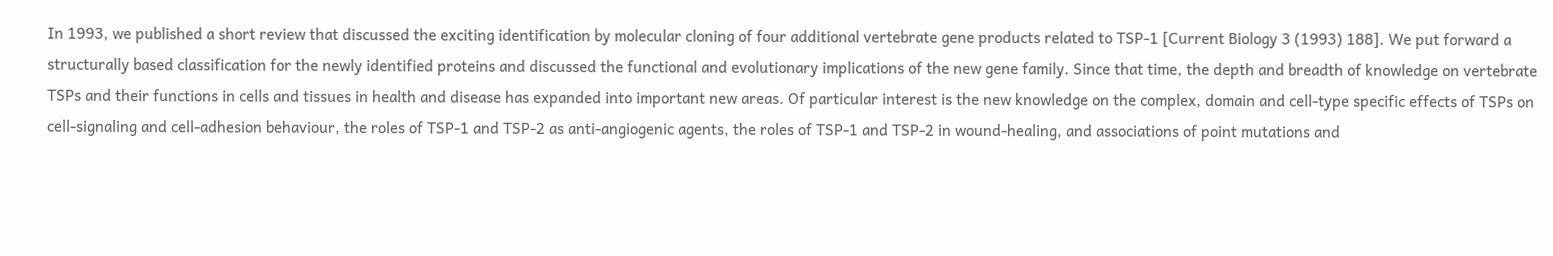In 1993, we published a short review that discussed the exciting identification by molecular cloning of four additional vertebrate gene products related to TSP-1 [Current Biology 3 (1993) 188]. We put forward a structurally based classification for the newly identified proteins and discussed the functional and evolutionary implications of the new gene family. Since that time, the depth and breadth of knowledge on vertebrate TSPs and their functions in cells and tissues in health and disease has expanded into important new areas. Of particular interest is the new knowledge on the complex, domain and cell-type specific effects of TSPs on cell-signaling and cell-adhesion behaviour, the roles of TSP-1 and TSP-2 as anti-angiogenic agents, the roles of TSP-1 and TSP-2 in wound-healing, and associations of point mutations and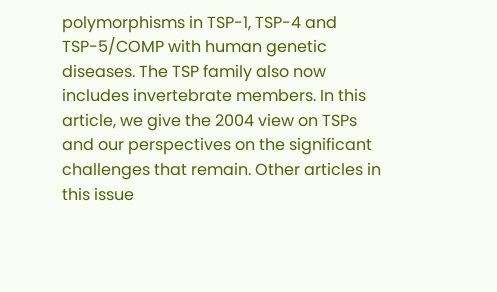polymorphisms in TSP-1, TSP-4 and TSP-5/COMP with human genetic diseases. The TSP family also now includes invertebrate members. In this article, we give the 2004 view on TSPs and our perspectives on the significant challenges that remain. Other articles in this issue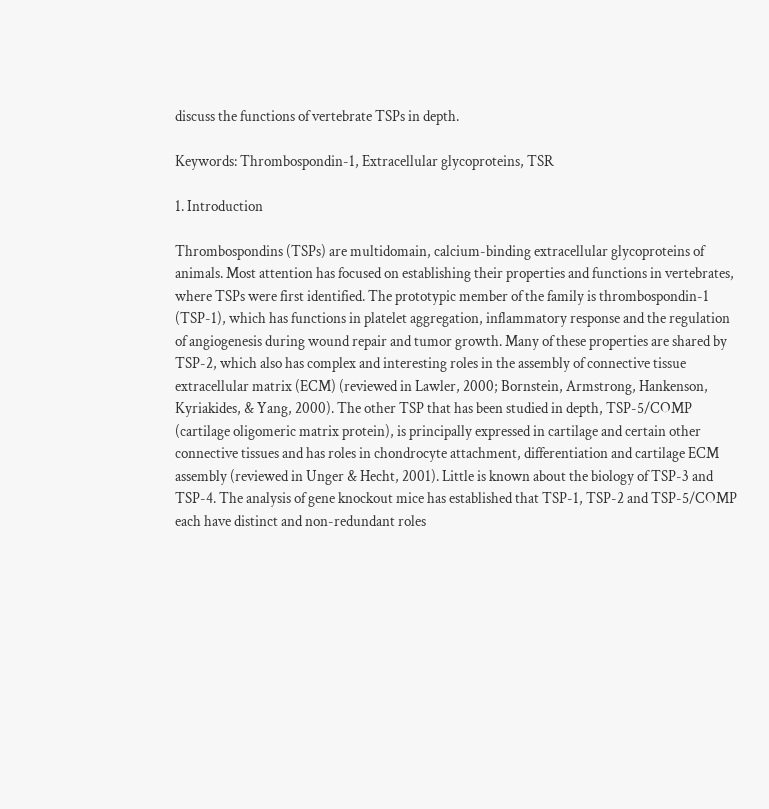discuss the functions of vertebrate TSPs in depth.

Keywords: Thrombospondin-1, Extracellular glycoproteins, TSR

1. Introduction

Thrombospondins (TSPs) are multidomain, calcium-binding extracellular glycoproteins of animals. Most attention has focused on establishing their properties and functions in vertebrates, where TSPs were first identified. The prototypic member of the family is thrombospondin-1 (TSP-1), which has functions in platelet aggregation, inflammatory response and the regulation of angiogenesis during wound repair and tumor growth. Many of these properties are shared by TSP-2, which also has complex and interesting roles in the assembly of connective tissue extracellular matrix (ECM) (reviewed in Lawler, 2000; Bornstein, Armstrong, Hankenson, Kyriakides, & Yang, 2000). The other TSP that has been studied in depth, TSP-5/COMP (cartilage oligomeric matrix protein), is principally expressed in cartilage and certain other connective tissues and has roles in chondrocyte attachment, differentiation and cartilage ECM assembly (reviewed in Unger & Hecht, 2001). Little is known about the biology of TSP-3 and TSP-4. The analysis of gene knockout mice has established that TSP-1, TSP-2 and TSP-5/COMP each have distinct and non-redundant roles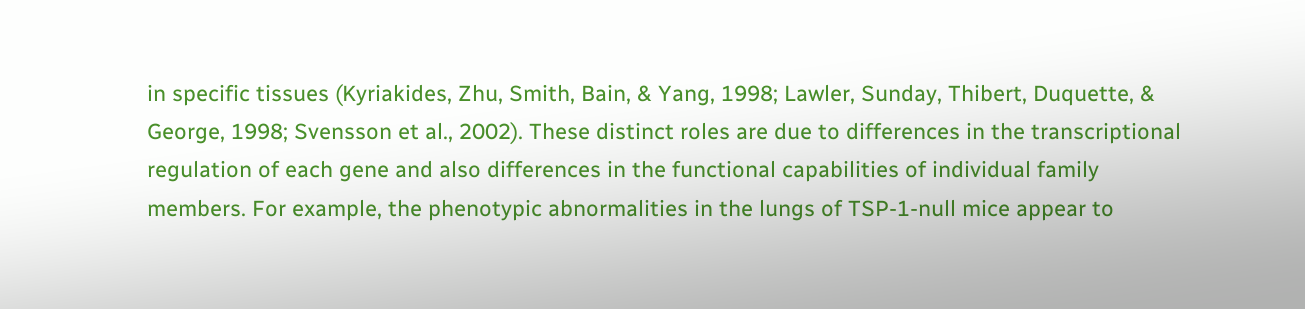in specific tissues (Kyriakides, Zhu, Smith, Bain, & Yang, 1998; Lawler, Sunday, Thibert, Duquette, & George, 1998; Svensson et al., 2002). These distinct roles are due to differences in the transcriptional regulation of each gene and also differences in the functional capabilities of individual family members. For example, the phenotypic abnormalities in the lungs of TSP-1-null mice appear to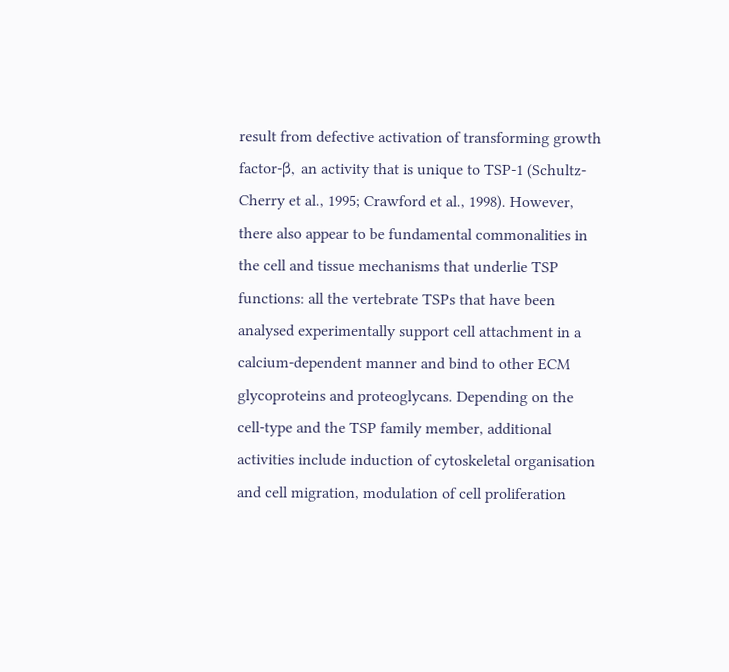result from defective activation of transforming growth factor-β, an activity that is unique to TSP-1 (Schultz-Cherry et al., 1995; Crawford et al., 1998). However, there also appear to be fundamental commonalities in the cell and tissue mechanisms that underlie TSP functions: all the vertebrate TSPs that have been analysed experimentally support cell attachment in a calcium-dependent manner and bind to other ECM glycoproteins and proteoglycans. Depending on the cell-type and the TSP family member, additional activities include induction of cytoskeletal organisation and cell migration, modulation of cell proliferation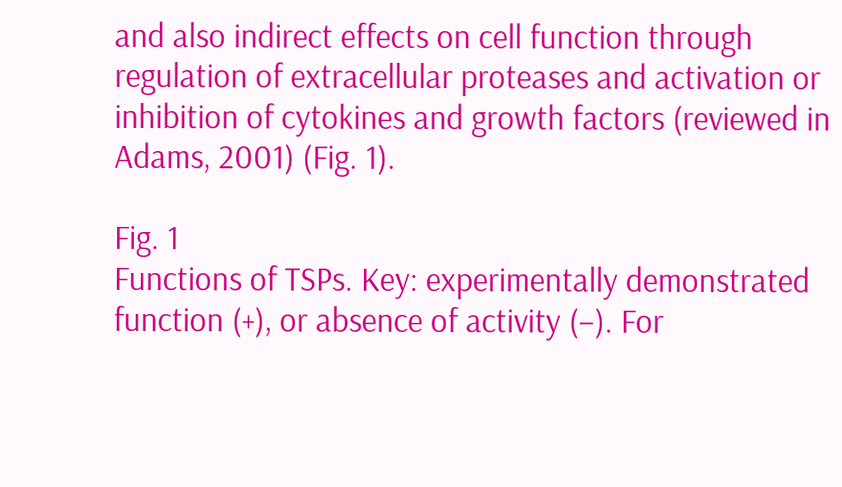and also indirect effects on cell function through regulation of extracellular proteases and activation or inhibition of cytokines and growth factors (reviewed in Adams, 2001) (Fig. 1).

Fig. 1
Functions of TSPs. Key: experimentally demonstrated function (+), or absence of activity (−). For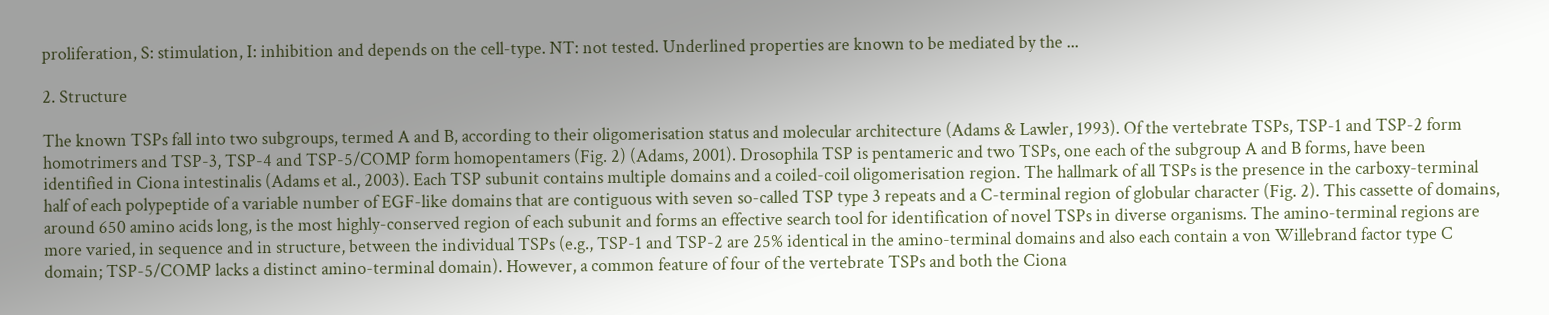proliferation, S: stimulation, I: inhibition and depends on the cell-type. NT: not tested. Underlined properties are known to be mediated by the ...

2. Structure

The known TSPs fall into two subgroups, termed A and B, according to their oligomerisation status and molecular architecture (Adams & Lawler, 1993). Of the vertebrate TSPs, TSP-1 and TSP-2 form homotrimers and TSP-3, TSP-4 and TSP-5/COMP form homopentamers (Fig. 2) (Adams, 2001). Drosophila TSP is pentameric and two TSPs, one each of the subgroup A and B forms, have been identified in Ciona intestinalis (Adams et al., 2003). Each TSP subunit contains multiple domains and a coiled-coil oligomerisation region. The hallmark of all TSPs is the presence in the carboxy-terminal half of each polypeptide of a variable number of EGF-like domains that are contiguous with seven so-called TSP type 3 repeats and a C-terminal region of globular character (Fig. 2). This cassette of domains, around 650 amino acids long, is the most highly-conserved region of each subunit and forms an effective search tool for identification of novel TSPs in diverse organisms. The amino-terminal regions are more varied, in sequence and in structure, between the individual TSPs (e.g., TSP-1 and TSP-2 are 25% identical in the amino-terminal domains and also each contain a von Willebrand factor type C domain; TSP-5/COMP lacks a distinct amino-terminal domain). However, a common feature of four of the vertebrate TSPs and both the Ciona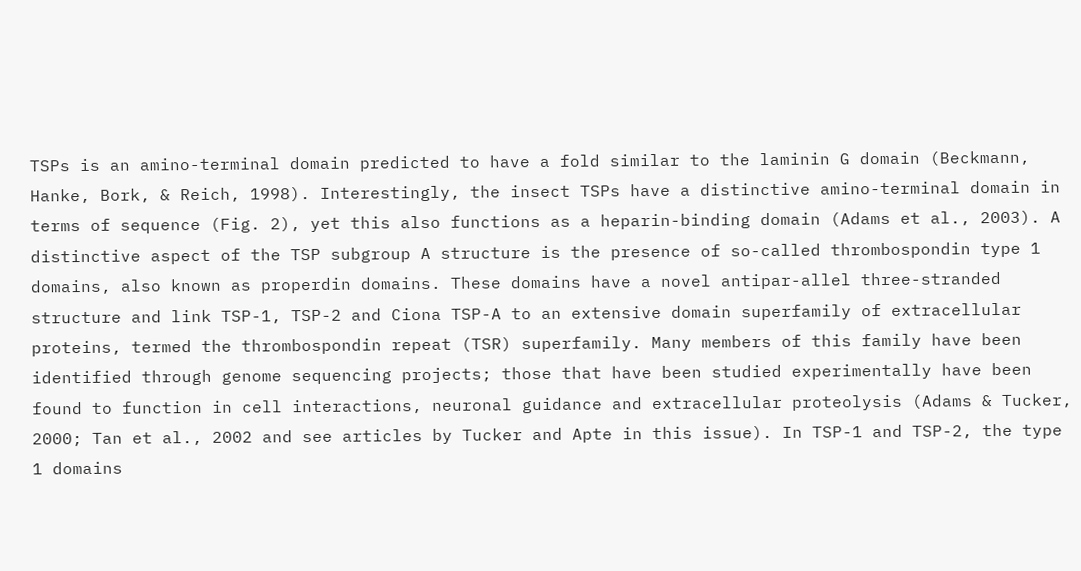TSPs is an amino-terminal domain predicted to have a fold similar to the laminin G domain (Beckmann, Hanke, Bork, & Reich, 1998). Interestingly, the insect TSPs have a distinctive amino-terminal domain in terms of sequence (Fig. 2), yet this also functions as a heparin-binding domain (Adams et al., 2003). A distinctive aspect of the TSP subgroup A structure is the presence of so-called thrombospondin type 1 domains, also known as properdin domains. These domains have a novel antipar-allel three-stranded structure and link TSP-1, TSP-2 and Ciona TSP-A to an extensive domain superfamily of extracellular proteins, termed the thrombospondin repeat (TSR) superfamily. Many members of this family have been identified through genome sequencing projects; those that have been studied experimentally have been found to function in cell interactions, neuronal guidance and extracellular proteolysis (Adams & Tucker, 2000; Tan et al., 2002 and see articles by Tucker and Apte in this issue). In TSP-1 and TSP-2, the type 1 domains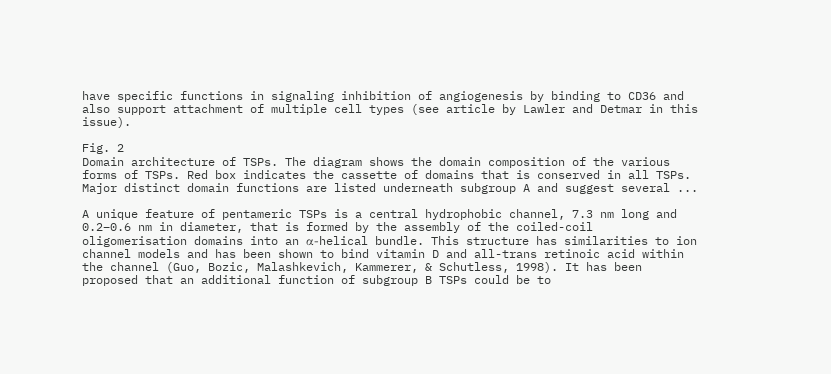have specific functions in signaling inhibition of angiogenesis by binding to CD36 and also support attachment of multiple cell types (see article by Lawler and Detmar in this issue).

Fig. 2
Domain architecture of TSPs. The diagram shows the domain composition of the various forms of TSPs. Red box indicates the cassette of domains that is conserved in all TSPs. Major distinct domain functions are listed underneath subgroup A and suggest several ...

A unique feature of pentameric TSPs is a central hydrophobic channel, 7.3 nm long and 0.2–0.6 nm in diameter, that is formed by the assembly of the coiled-coil oligomerisation domains into an α-helical bundle. This structure has similarities to ion channel models and has been shown to bind vitamin D and all-trans retinoic acid within the channel (Guo, Bozic, Malashkevich, Kammerer, & Schutless, 1998). It has been proposed that an additional function of subgroup B TSPs could be to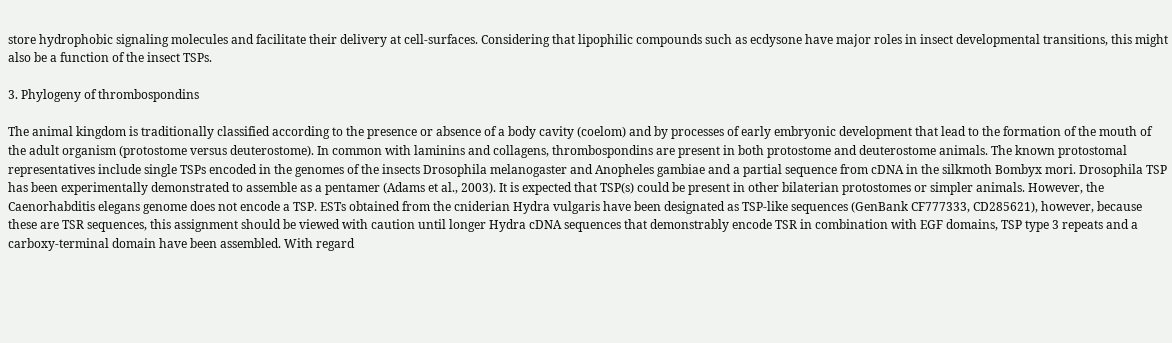store hydrophobic signaling molecules and facilitate their delivery at cell-surfaces. Considering that lipophilic compounds such as ecdysone have major roles in insect developmental transitions, this might also be a function of the insect TSPs.

3. Phylogeny of thrombospondins

The animal kingdom is traditionally classified according to the presence or absence of a body cavity (coelom) and by processes of early embryonic development that lead to the formation of the mouth of the adult organism (protostome versus deuterostome). In common with laminins and collagens, thrombospondins are present in both protostome and deuterostome animals. The known protostomal representatives include single TSPs encoded in the genomes of the insects Drosophila melanogaster and Anopheles gambiae and a partial sequence from cDNA in the silkmoth Bombyx mori. Drosophila TSP has been experimentally demonstrated to assemble as a pentamer (Adams et al., 2003). It is expected that TSP(s) could be present in other bilaterian protostomes or simpler animals. However, the Caenorhabditis elegans genome does not encode a TSP. ESTs obtained from the cniderian Hydra vulgaris have been designated as TSP-like sequences (GenBank CF777333, CD285621), however, because these are TSR sequences, this assignment should be viewed with caution until longer Hydra cDNA sequences that demonstrably encode TSR in combination with EGF domains, TSP type 3 repeats and a carboxy-terminal domain have been assembled. With regard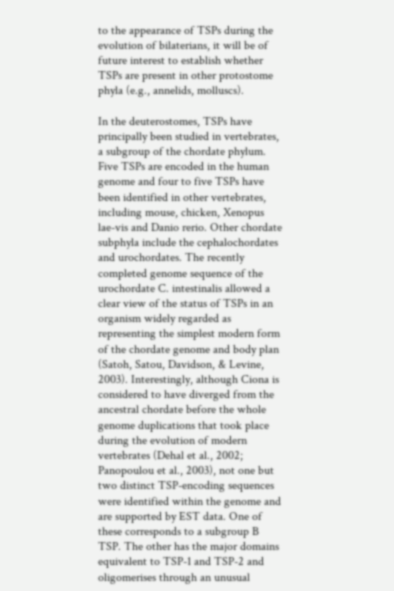to the appearance of TSPs during the evolution of bilaterians, it will be of future interest to establish whether TSPs are present in other protostome phyla (e.g., annelids, molluscs).

In the deuterostomes, TSPs have principally been studied in vertebrates, a subgroup of the chordate phylum. Five TSPs are encoded in the human genome and four to five TSPs have been identified in other vertebrates, including mouse, chicken, Xenopus lae-vis and Danio rerio. Other chordate subphyla include the cephalochordates and urochordates. The recently completed genome sequence of the urochordate C. intestinalis allowed a clear view of the status of TSPs in an organism widely regarded as representing the simplest modern form of the chordate genome and body plan (Satoh, Satou, Davidson, & Levine, 2003). Interestingly, although Ciona is considered to have diverged from the ancestral chordate before the whole genome duplications that took place during the evolution of modern vertebrates (Dehal et al., 2002; Panopoulou et al., 2003), not one but two distinct TSP-encoding sequences were identified within the genome and are supported by EST data. One of these corresponds to a subgroup B TSP. The other has the major domains equivalent to TSP-1 and TSP-2 and oligomerises through an unusual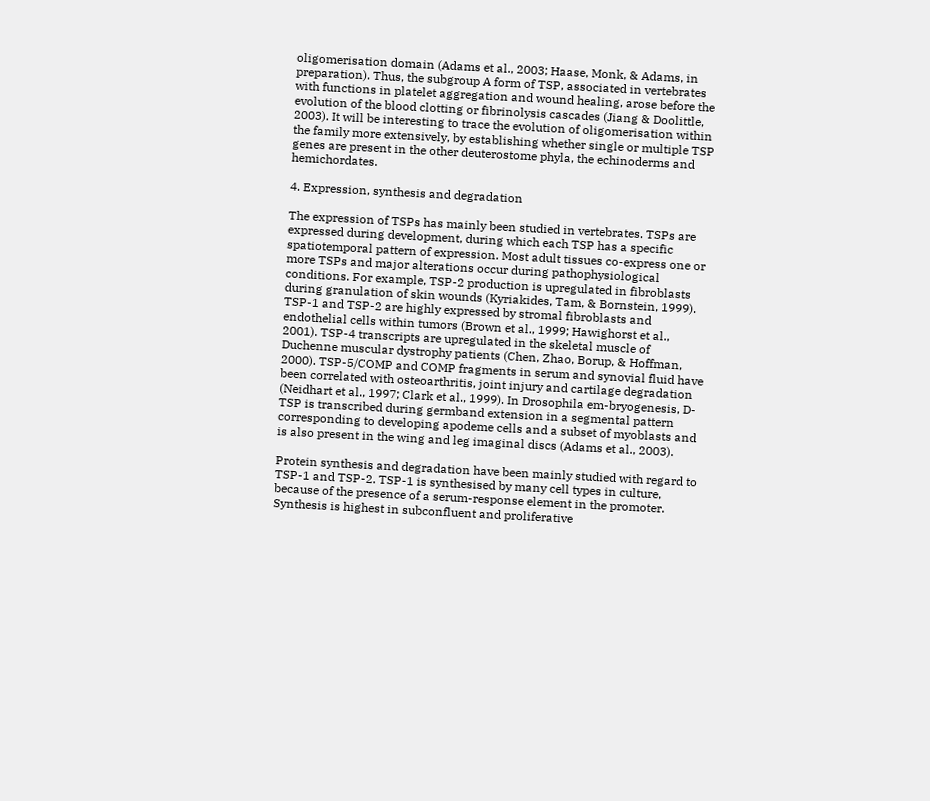oligomerisation domain (Adams et al., 2003; Haase, Monk, & Adams, in preparation). Thus, the subgroup A form of TSP, associated in vertebrates with functions in platelet aggregation and wound healing, arose before the evolution of the blood clotting or fibrinolysis cascades (Jiang & Doolittle, 2003). It will be interesting to trace the evolution of oligomerisation within the family more extensively, by establishing whether single or multiple TSP genes are present in the other deuterostome phyla, the echinoderms and hemichordates.

4. Expression, synthesis and degradation

The expression of TSPs has mainly been studied in vertebrates. TSPs are expressed during development, during which each TSP has a specific spatiotemporal pattern of expression. Most adult tissues co-express one or more TSPs and major alterations occur during pathophysiological conditions. For example, TSP-2 production is upregulated in fibroblasts during granulation of skin wounds (Kyriakides, Tam, & Bornstein, 1999). TSP-1 and TSP-2 are highly expressed by stromal fibroblasts and endothelial cells within tumors (Brown et al., 1999; Hawighorst et al., 2001). TSP-4 transcripts are upregulated in the skeletal muscle of Duchenne muscular dystrophy patients (Chen, Zhao, Borup, & Hoffman, 2000). TSP-5/COMP and COMP fragments in serum and synovial fluid have been correlated with osteoarthritis, joint injury and cartilage degradation (Neidhart et al., 1997; Clark et al., 1999). In Drosophila em-bryogenesis, D-TSP is transcribed during germband extension in a segmental pattern corresponding to developing apodeme cells and a subset of myoblasts and is also present in the wing and leg imaginal discs (Adams et al., 2003).

Protein synthesis and degradation have been mainly studied with regard to TSP-1 and TSP-2. TSP-1 is synthesised by many cell types in culture, because of the presence of a serum-response element in the promoter. Synthesis is highest in subconfluent and proliferative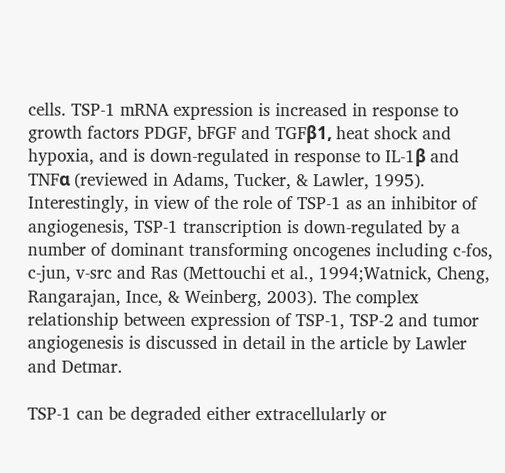cells. TSP-1 mRNA expression is increased in response to growth factors PDGF, bFGF and TGFβ1, heat shock and hypoxia, and is down-regulated in response to IL-1β and TNFα (reviewed in Adams, Tucker, & Lawler, 1995). Interestingly, in view of the role of TSP-1 as an inhibitor of angiogenesis, TSP-1 transcription is down-regulated by a number of dominant transforming oncogenes including c-fos, c-jun, v-src and Ras (Mettouchi et al., 1994;Watnick, Cheng, Rangarajan, Ince, & Weinberg, 2003). The complex relationship between expression of TSP-1, TSP-2 and tumor angiogenesis is discussed in detail in the article by Lawler and Detmar.

TSP-1 can be degraded either extracellularly or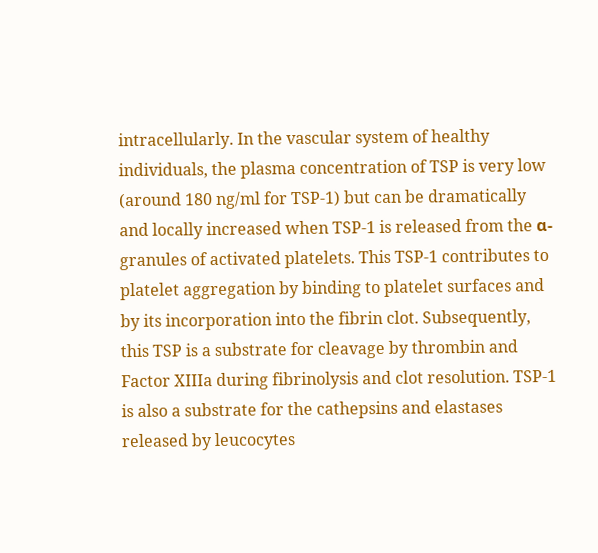intracellularly. In the vascular system of healthy individuals, the plasma concentration of TSP is very low (around 180 ng/ml for TSP-1) but can be dramatically and locally increased when TSP-1 is released from the α-granules of activated platelets. This TSP-1 contributes to platelet aggregation by binding to platelet surfaces and by its incorporation into the fibrin clot. Subsequently, this TSP is a substrate for cleavage by thrombin and Factor XIIIa during fibrinolysis and clot resolution. TSP-1 is also a substrate for the cathepsins and elastases released by leucocytes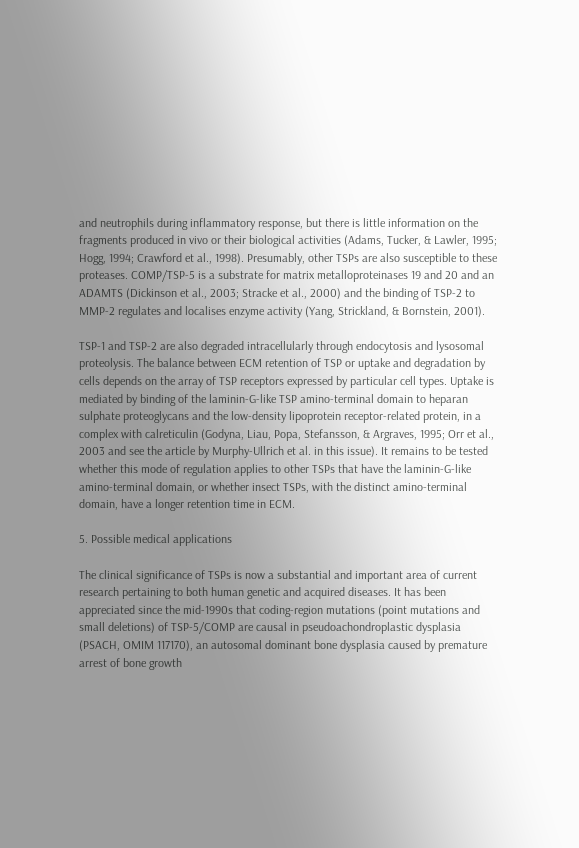and neutrophils during inflammatory response, but there is little information on the fragments produced in vivo or their biological activities (Adams, Tucker, & Lawler, 1995; Hogg, 1994; Crawford et al., 1998). Presumably, other TSPs are also susceptible to these proteases. COMP/TSP-5 is a substrate for matrix metalloproteinases 19 and 20 and an ADAMTS (Dickinson et al., 2003; Stracke et al., 2000) and the binding of TSP-2 to MMP-2 regulates and localises enzyme activity (Yang, Strickland, & Bornstein, 2001).

TSP-1 and TSP-2 are also degraded intracellularly through endocytosis and lysosomal proteolysis. The balance between ECM retention of TSP or uptake and degradation by cells depends on the array of TSP receptors expressed by particular cell types. Uptake is mediated by binding of the laminin-G-like TSP amino-terminal domain to heparan sulphate proteoglycans and the low-density lipoprotein receptor-related protein, in a complex with calreticulin (Godyna, Liau, Popa, Stefansson, & Argraves, 1995; Orr et al., 2003 and see the article by Murphy-Ullrich et al. in this issue). It remains to be tested whether this mode of regulation applies to other TSPs that have the laminin-G-like amino-terminal domain, or whether insect TSPs, with the distinct amino-terminal domain, have a longer retention time in ECM.

5. Possible medical applications

The clinical significance of TSPs is now a substantial and important area of current research pertaining to both human genetic and acquired diseases. It has been appreciated since the mid-1990s that coding-region mutations (point mutations and small deletions) of TSP-5/COMP are causal in pseudoachondroplastic dysplasia (PSACH, OMIM 117170), an autosomal dominant bone dysplasia caused by premature arrest of bone growth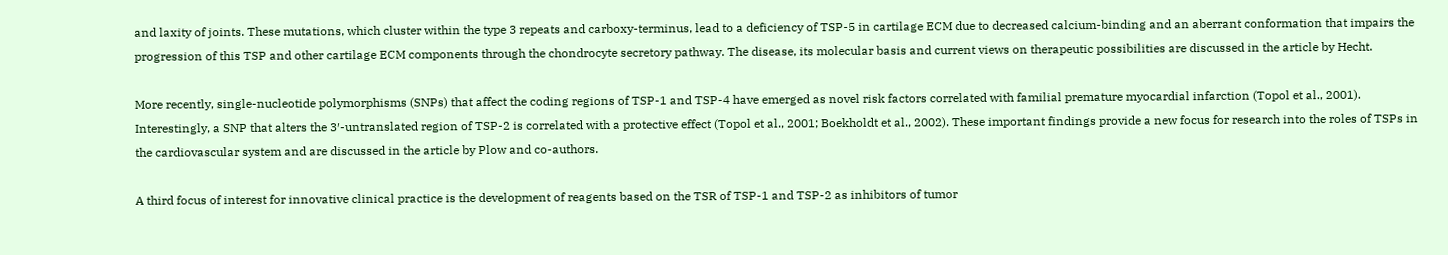and laxity of joints. These mutations, which cluster within the type 3 repeats and carboxy-terminus, lead to a deficiency of TSP-5 in cartilage ECM due to decreased calcium-binding and an aberrant conformation that impairs the progression of this TSP and other cartilage ECM components through the chondrocyte secretory pathway. The disease, its molecular basis and current views on therapeutic possibilities are discussed in the article by Hecht.

More recently, single-nucleotide polymorphisms (SNPs) that affect the coding regions of TSP-1 and TSP-4 have emerged as novel risk factors correlated with familial premature myocardial infarction (Topol et al., 2001). Interestingly, a SNP that alters the 3′-untranslated region of TSP-2 is correlated with a protective effect (Topol et al., 2001; Boekholdt et al., 2002). These important findings provide a new focus for research into the roles of TSPs in the cardiovascular system and are discussed in the article by Plow and co-authors.

A third focus of interest for innovative clinical practice is the development of reagents based on the TSR of TSP-1 and TSP-2 as inhibitors of tumor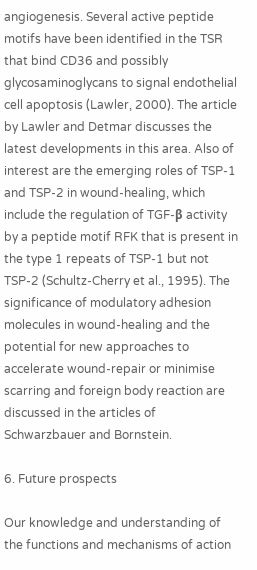angiogenesis. Several active peptide motifs have been identified in the TSR that bind CD36 and possibly glycosaminoglycans to signal endothelial cell apoptosis (Lawler, 2000). The article by Lawler and Detmar discusses the latest developments in this area. Also of interest are the emerging roles of TSP-1 and TSP-2 in wound-healing, which include the regulation of TGF-β activity by a peptide motif RFK that is present in the type 1 repeats of TSP-1 but not TSP-2 (Schultz-Cherry et al., 1995). The significance of modulatory adhesion molecules in wound-healing and the potential for new approaches to accelerate wound-repair or minimise scarring and foreign body reaction are discussed in the articles of Schwarzbauer and Bornstein.

6. Future prospects

Our knowledge and understanding of the functions and mechanisms of action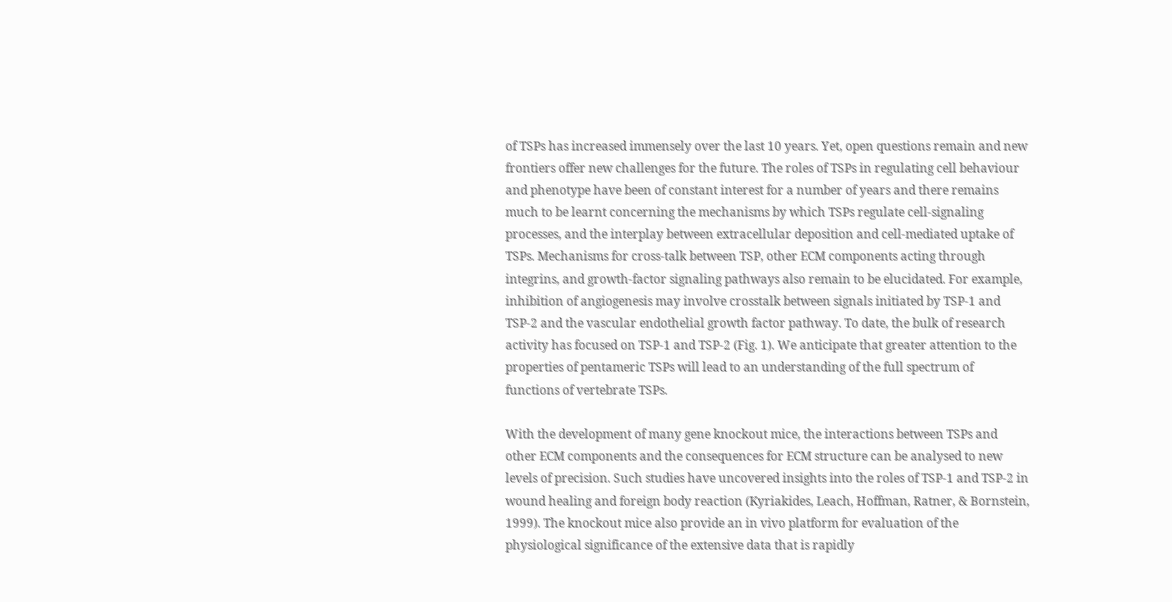of TSPs has increased immensely over the last 10 years. Yet, open questions remain and new frontiers offer new challenges for the future. The roles of TSPs in regulating cell behaviour and phenotype have been of constant interest for a number of years and there remains much to be learnt concerning the mechanisms by which TSPs regulate cell-signaling processes, and the interplay between extracellular deposition and cell-mediated uptake of TSPs. Mechanisms for cross-talk between TSP, other ECM components acting through integrins, and growth-factor signaling pathways also remain to be elucidated. For example, inhibition of angiogenesis may involve crosstalk between signals initiated by TSP-1 and TSP-2 and the vascular endothelial growth factor pathway. To date, the bulk of research activity has focused on TSP-1 and TSP-2 (Fig. 1). We anticipate that greater attention to the properties of pentameric TSPs will lead to an understanding of the full spectrum of functions of vertebrate TSPs.

With the development of many gene knockout mice, the interactions between TSPs and other ECM components and the consequences for ECM structure can be analysed to new levels of precision. Such studies have uncovered insights into the roles of TSP-1 and TSP-2 in wound healing and foreign body reaction (Kyriakides, Leach, Hoffman, Ratner, & Bornstein, 1999). The knockout mice also provide an in vivo platform for evaluation of the physiological significance of the extensive data that is rapidly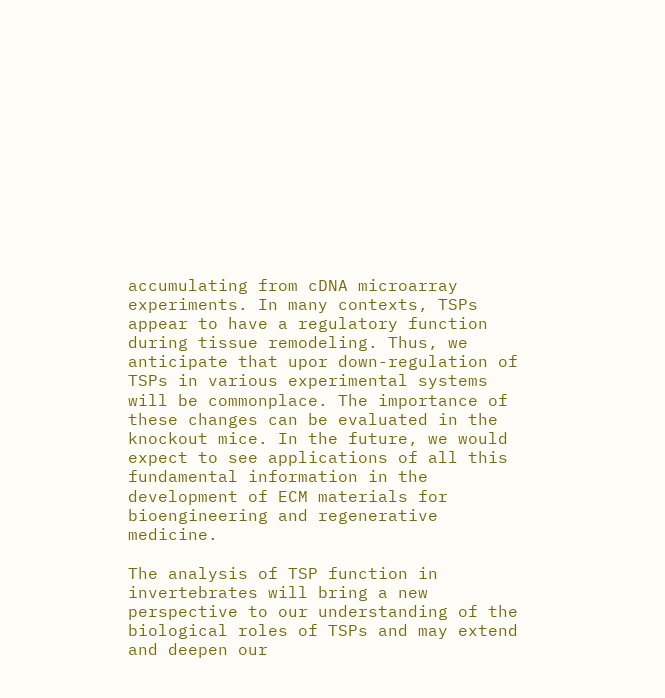accumulating from cDNA microarray experiments. In many contexts, TSPs appear to have a regulatory function during tissue remodeling. Thus, we anticipate that upor down-regulation of TSPs in various experimental systems will be commonplace. The importance of these changes can be evaluated in the knockout mice. In the future, we would expect to see applications of all this fundamental information in the development of ECM materials for bioengineering and regenerative medicine.

The analysis of TSP function in invertebrates will bring a new perspective to our understanding of the biological roles of TSPs and may extend and deepen our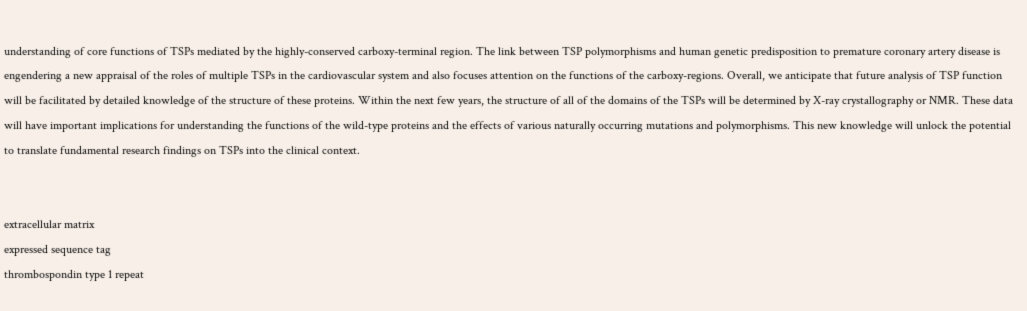understanding of core functions of TSPs mediated by the highly-conserved carboxy-terminal region. The link between TSP polymorphisms and human genetic predisposition to premature coronary artery disease is engendering a new appraisal of the roles of multiple TSPs in the cardiovascular system and also focuses attention on the functions of the carboxy-regions. Overall, we anticipate that future analysis of TSP function will be facilitated by detailed knowledge of the structure of these proteins. Within the next few years, the structure of all of the domains of the TSPs will be determined by X-ray crystallography or NMR. These data will have important implications for understanding the functions of the wild-type proteins and the effects of various naturally occurring mutations and polymorphisms. This new knowledge will unlock the potential to translate fundamental research findings on TSPs into the clinical context.


extracellular matrix
expressed sequence tag
thrombospondin type 1 repeat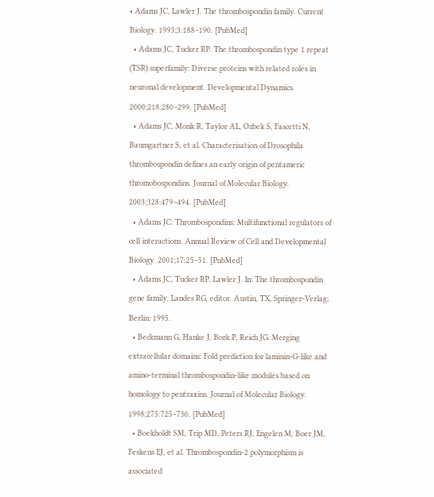• Adams JC, Lawler J. The thrombospondin family. Current Biology. 1993;3:188–190. [PubMed]
  • Adams JC, Tucker RP. The thrombospondin type 1 repeat (TSR) superfamily: Diverse proteins with related roles in neuronal development. Developmental Dynamics. 2000;218:280–299. [PubMed]
  • Adams JC, Monk R, Taylor AL, Ozbek S, Fascetti N, Baumgartner S, et al. Characterisation of Drosophila thrombospondin defines an early origin of pentameric thromobospondins. Journal of Molecular Biology. 2003;328:479–494. [PubMed]
  • Adams JC. Thrombospondins: Multifunctional regulators of cell interactions. Annual Review of Cell and Developmental Biology. 2001;17:25–51. [PubMed]
  • Adams JC, Tucker RP, Lawler J. In: The thrombospondin gene family. Landes RG, editor. Austin, TX, Springer-Verlag; Berlin: 1995.
  • Beckmann G, Hanke J, Bork P, Reich JG. Merging extracellular domains: Fold prediction for laminin-G-like and amino-terminal thrombospondin-like modules based on homology to pentraxins. Journal of Molecular Biology. 1998;275:725–730. [PubMed]
  • Boekholdt SM, Trip MD, Peters RJ, Engelen M, Boer JM, Feskens EJ, et al. Thrombospondin-2 polymorphism is associated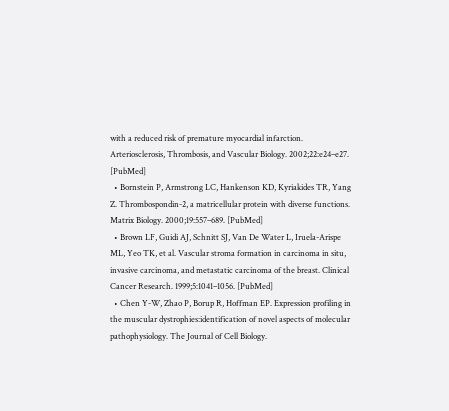with a reduced risk of premature myocardial infarction. Arteriosclerosis, Thrombosis, and Vascular Biology. 2002;22:e24–e27. [PubMed]
  • Bornstein P, Armstrong LC, Hankenson KD, Kyriakides TR, Yang Z. Thrombospondin-2, a matricellular protein with diverse functions. Matrix Biology. 2000;19:557–689. [PubMed]
  • Brown LF, Guidi AJ, Schnitt SJ, Van De Water L, Iruela-Arispe ML, Yeo TK, et al. Vascular stroma formation in carcinoma in situ, invasive carcinoma, and metastatic carcinoma of the breast. Clinical Cancer Research. 1999;5:1041–1056. [PubMed]
  • Chen Y-W, Zhao P, Borup R, Hoffman EP. Expression profiling in the muscular dystrophies:identification of novel aspects of molecular pathophysiology. The Journal of Cell Biology.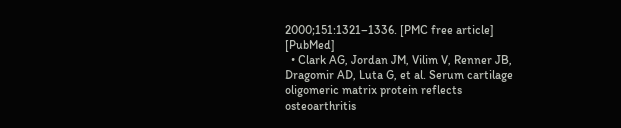2000;151:1321–1336. [PMC free article] [PubMed]
  • Clark AG, Jordan JM, Vilim V, Renner JB, Dragomir AD, Luta G, et al. Serum cartilage oligomeric matrix protein reflects osteoarthritis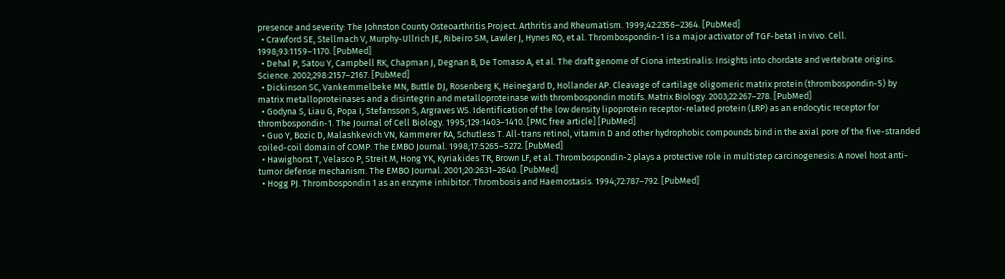presence and severity: The Johnston County Osteoarthritis Project. Arthritis and Rheumatism. 1999;42:2356–2364. [PubMed]
  • Crawford SE, Stellmach V, Murphy-Ullrich JE, Ribeiro SM, Lawler J, Hynes RO, et al. Thrombospondin-1 is a major activator of TGF-beta1 in vivo. Cell. 1998;93:1159–1170. [PubMed]
  • Dehal P, Satou Y, Campbell RK, Chapman J, Degnan B, De Tomaso A, et al. The draft genome of Ciona intestinalis: Insights into chordate and vertebrate origins. Science. 2002;298:2157–2167. [PubMed]
  • Dickinson SC, Vankemmelbeke MN, Buttle DJ, Rosenberg K, Heinegard D, Hollander AP. Cleavage of cartilage oligomeric matrix protein (thrombospondin-5) by matrix metalloproteinases and a disintegrin and metalloproteinase with thrombospondin motifs. Matrix Biology. 2003;22:267–278. [PubMed]
  • Godyna S, Liau G, Popa I, Stefansson S, Argraves WS. Identification of the low density lipoprotein receptor-related protein (LRP) as an endocytic receptor for thrombospondin-1. The Journal of Cell Biology. 1995;129:1403–1410. [PMC free article] [PubMed]
  • Guo Y, Bozic D, Malashkevich VN, Kammerer RA, Schutless T. All-trans retinol, vitamin D and other hydrophobic compounds bind in the axial pore of the five-stranded coiled-coil domain of COMP. The EMBO Journal. 1998;17:5265–5272. [PubMed]
  • Hawighorst T, Velasco P, Streit M, Hong YK, Kyriakides TR, Brown LF, et al. Thrombospondin-2 plays a protective role in multistep carcinogenesis: A novel host anti-tumor defense mechanism. The EMBO Journal. 2001;20:2631–2640. [PubMed]
  • Hogg PJ. Thrombospondin 1 as an enzyme inhibitor. Thrombosis and Haemostasis. 1994;72:787–792. [PubMed]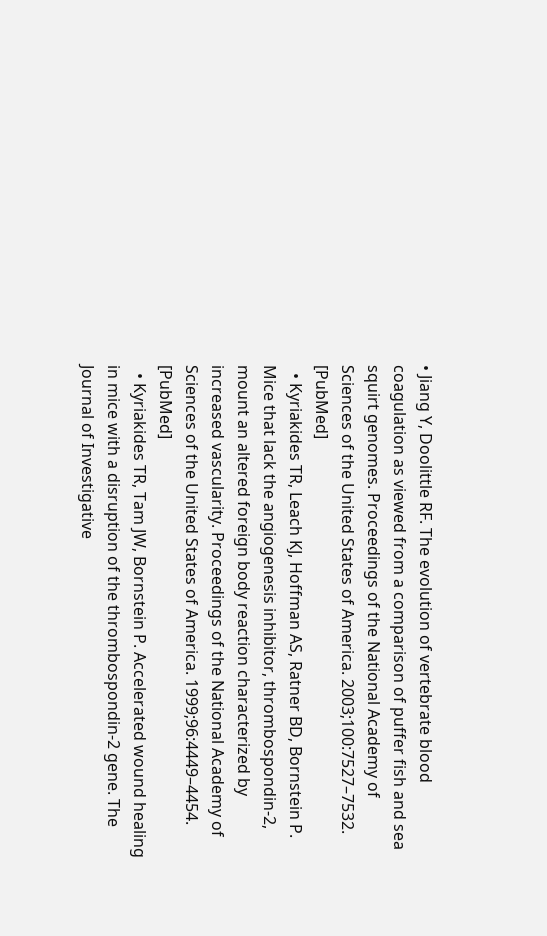• Jiang Y, Doolittle RF. The evolution of vertebrate blood coagulation as viewed from a comparison of puffer fish and sea squirt genomes. Proceedings of the National Academy of Sciences of the United States of America. 2003;100:7527–7532. [PubMed]
  • Kyriakides TR, Leach KJ, Hoffman AS, Ratner BD, Bornstein P. Mice that lack the angiogenesis inhibitor, thrombospondin-2, mount an altered foreign body reaction characterized by increased vascularity. Proceedings of the National Academy of Sciences of the United States of America. 1999;96:4449–4454. [PubMed]
  • Kyriakides TR, Tam JW, Bornstein P. Accelerated wound healing in mice with a disruption of the thrombospondin-2 gene. The Journal of Investigative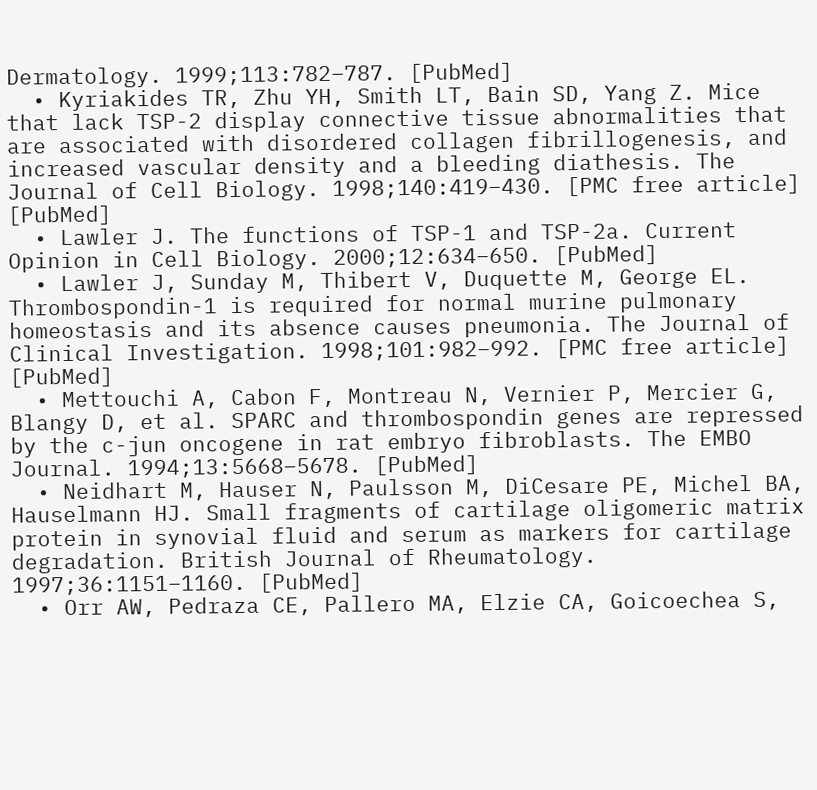Dermatology. 1999;113:782–787. [PubMed]
  • Kyriakides TR, Zhu YH, Smith LT, Bain SD, Yang Z. Mice that lack TSP-2 display connective tissue abnormalities that are associated with disordered collagen fibrillogenesis, and increased vascular density and a bleeding diathesis. The Journal of Cell Biology. 1998;140:419–430. [PMC free article] [PubMed]
  • Lawler J. The functions of TSP-1 and TSP-2a. Current Opinion in Cell Biology. 2000;12:634–650. [PubMed]
  • Lawler J, Sunday M, Thibert V, Duquette M, George EL. Thrombospondin-1 is required for normal murine pulmonary homeostasis and its absence causes pneumonia. The Journal of Clinical Investigation. 1998;101:982–992. [PMC free article] [PubMed]
  • Mettouchi A, Cabon F, Montreau N, Vernier P, Mercier G, Blangy D, et al. SPARC and thrombospondin genes are repressed by the c-jun oncogene in rat embryo fibroblasts. The EMBO Journal. 1994;13:5668–5678. [PubMed]
  • Neidhart M, Hauser N, Paulsson M, DiCesare PE, Michel BA, Hauselmann HJ. Small fragments of cartilage oligomeric matrix protein in synovial fluid and serum as markers for cartilage degradation. British Journal of Rheumatology. 1997;36:1151–1160. [PubMed]
  • Orr AW, Pedraza CE, Pallero MA, Elzie CA, Goicoechea S,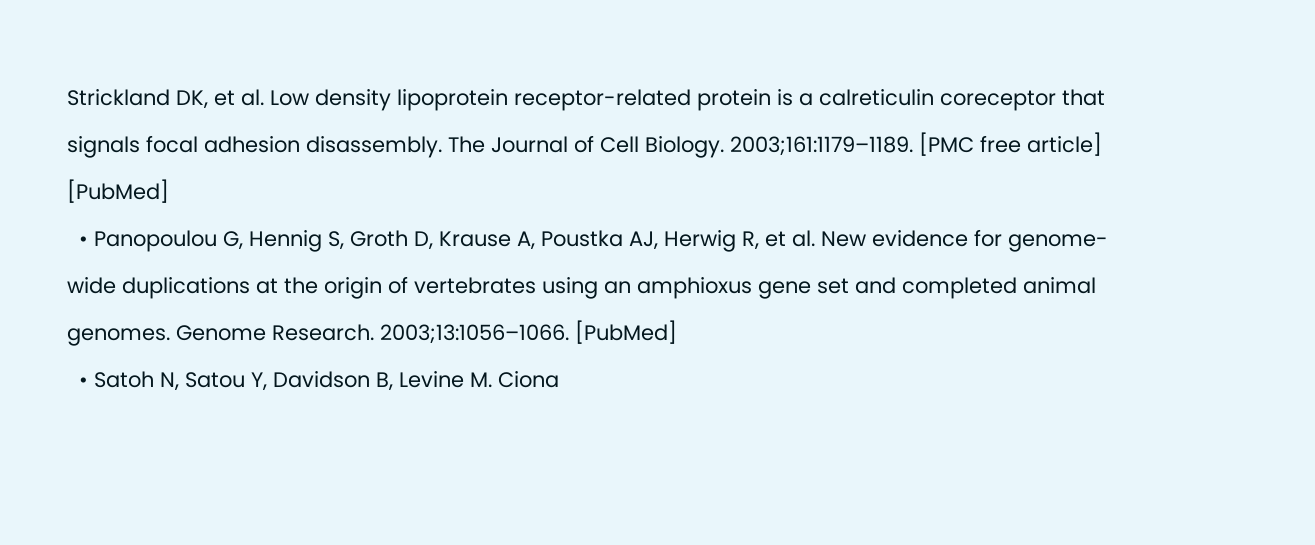Strickland DK, et al. Low density lipoprotein receptor-related protein is a calreticulin coreceptor that signals focal adhesion disassembly. The Journal of Cell Biology. 2003;161:1179–1189. [PMC free article] [PubMed]
  • Panopoulou G, Hennig S, Groth D, Krause A, Poustka AJ, Herwig R, et al. New evidence for genome-wide duplications at the origin of vertebrates using an amphioxus gene set and completed animal genomes. Genome Research. 2003;13:1056–1066. [PubMed]
  • Satoh N, Satou Y, Davidson B, Levine M. Ciona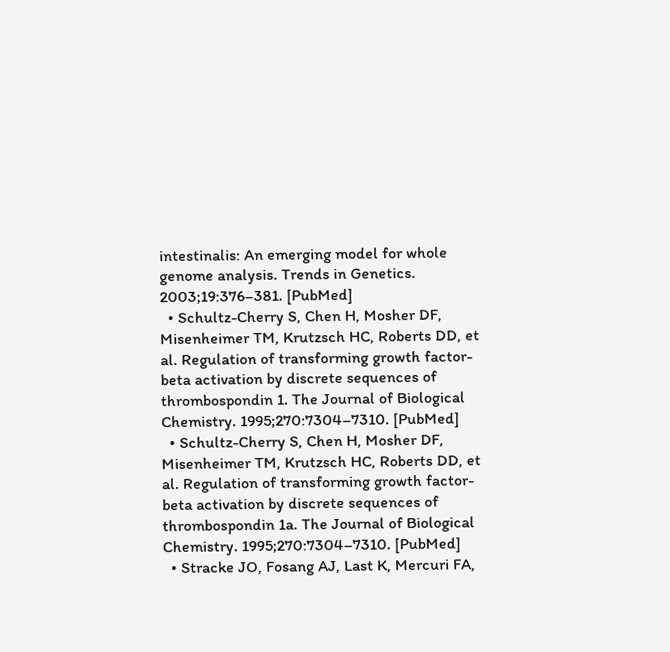intestinalis: An emerging model for whole genome analysis. Trends in Genetics. 2003;19:376–381. [PubMed]
  • Schultz-Cherry S, Chen H, Mosher DF, Misenheimer TM, Krutzsch HC, Roberts DD, et al. Regulation of transforming growth factor-beta activation by discrete sequences of thrombospondin 1. The Journal of Biological Chemistry. 1995;270:7304–7310. [PubMed]
  • Schultz-Cherry S, Chen H, Mosher DF, Misenheimer TM, Krutzsch HC, Roberts DD, et al. Regulation of transforming growth factor-beta activation by discrete sequences of thrombospondin 1a. The Journal of Biological Chemistry. 1995;270:7304–7310. [PubMed]
  • Stracke JO, Fosang AJ, Last K, Mercuri FA,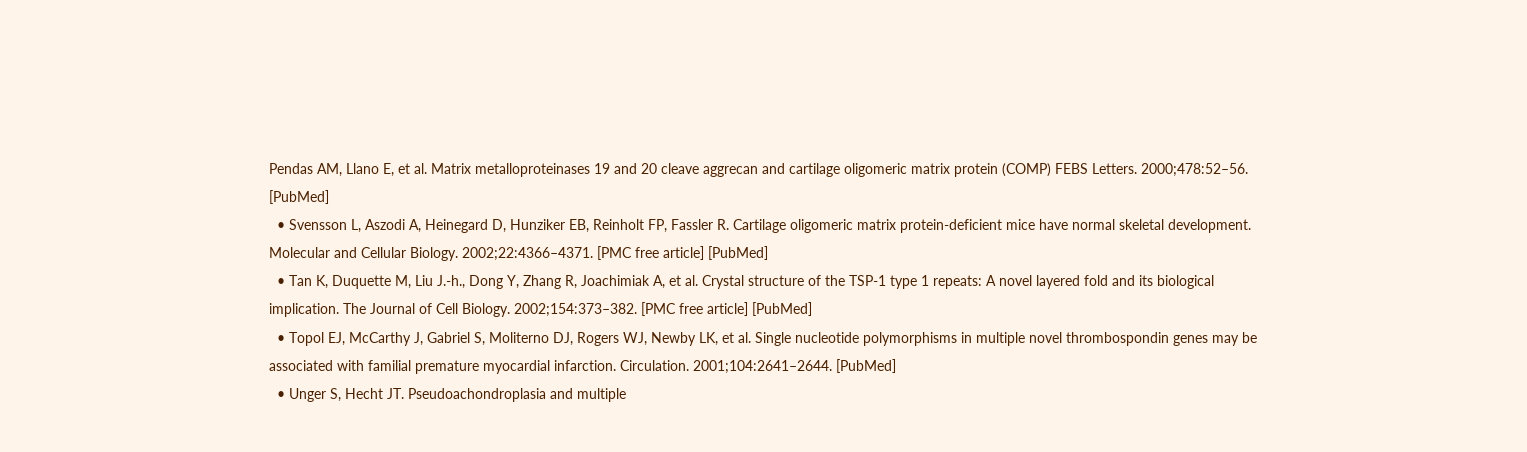Pendas AM, Llano E, et al. Matrix metalloproteinases 19 and 20 cleave aggrecan and cartilage oligomeric matrix protein (COMP) FEBS Letters. 2000;478:52–56. [PubMed]
  • Svensson L, Aszodi A, Heinegard D, Hunziker EB, Reinholt FP, Fassler R. Cartilage oligomeric matrix protein-deficient mice have normal skeletal development. Molecular and Cellular Biology. 2002;22:4366–4371. [PMC free article] [PubMed]
  • Tan K, Duquette M, Liu J.-h., Dong Y, Zhang R, Joachimiak A, et al. Crystal structure of the TSP-1 type 1 repeats: A novel layered fold and its biological implication. The Journal of Cell Biology. 2002;154:373–382. [PMC free article] [PubMed]
  • Topol EJ, McCarthy J, Gabriel S, Moliterno DJ, Rogers WJ, Newby LK, et al. Single nucleotide polymorphisms in multiple novel thrombospondin genes may be associated with familial premature myocardial infarction. Circulation. 2001;104:2641–2644. [PubMed]
  • Unger S, Hecht JT. Pseudoachondroplasia and multiple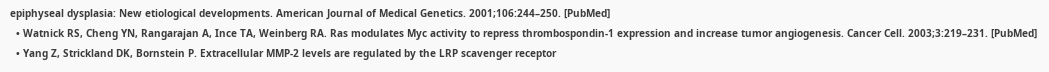epiphyseal dysplasia: New etiological developments. American Journal of Medical Genetics. 2001;106:244–250. [PubMed]
  • Watnick RS, Cheng YN, Rangarajan A, Ince TA, Weinberg RA. Ras modulates Myc activity to repress thrombospondin-1 expression and increase tumor angiogenesis. Cancer Cell. 2003;3:219–231. [PubMed]
  • Yang Z, Strickland DK, Bornstein P. Extracellular MMP-2 levels are regulated by the LRP scavenger receptor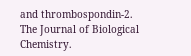and thrombospondin-2. The Journal of Biological Chemistry.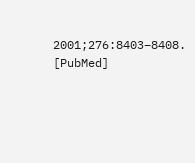2001;276:8403–8408. [PubMed]